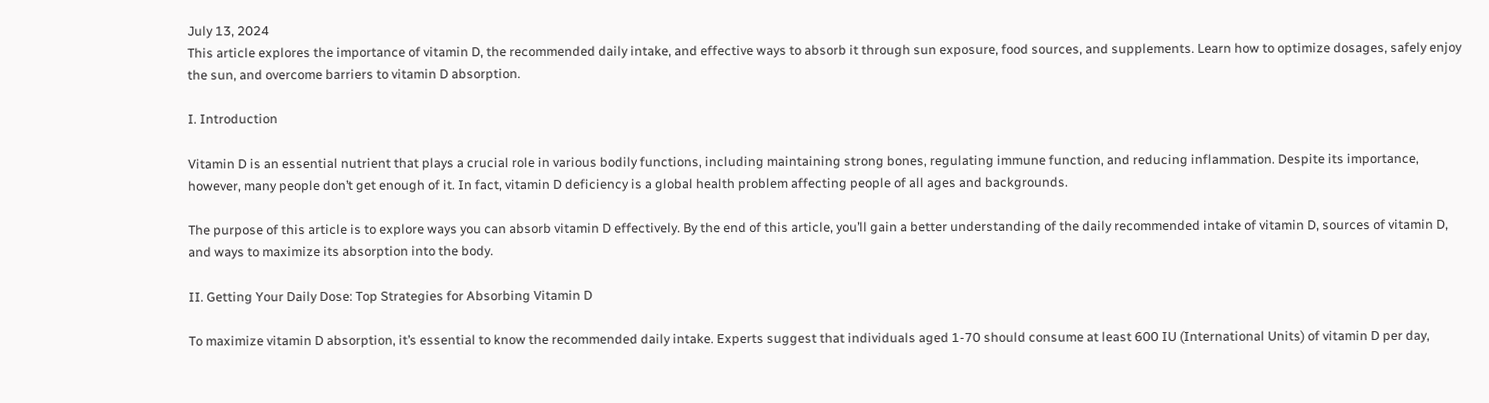July 13, 2024
This article explores the importance of vitamin D, the recommended daily intake, and effective ways to absorb it through sun exposure, food sources, and supplements. Learn how to optimize dosages, safely enjoy the sun, and overcome barriers to vitamin D absorption.

I. Introduction

Vitamin D is an essential nutrient that plays a crucial role in various bodily functions, including maintaining strong bones, regulating immune function, and reducing inflammation. Despite its importance, however, many people don’t get enough of it. In fact, vitamin D deficiency is a global health problem affecting people of all ages and backgrounds.

The purpose of this article is to explore ways you can absorb vitamin D effectively. By the end of this article, you’ll gain a better understanding of the daily recommended intake of vitamin D, sources of vitamin D, and ways to maximize its absorption into the body.

II. Getting Your Daily Dose: Top Strategies for Absorbing Vitamin D

To maximize vitamin D absorption, it’s essential to know the recommended daily intake. Experts suggest that individuals aged 1-70 should consume at least 600 IU (International Units) of vitamin D per day,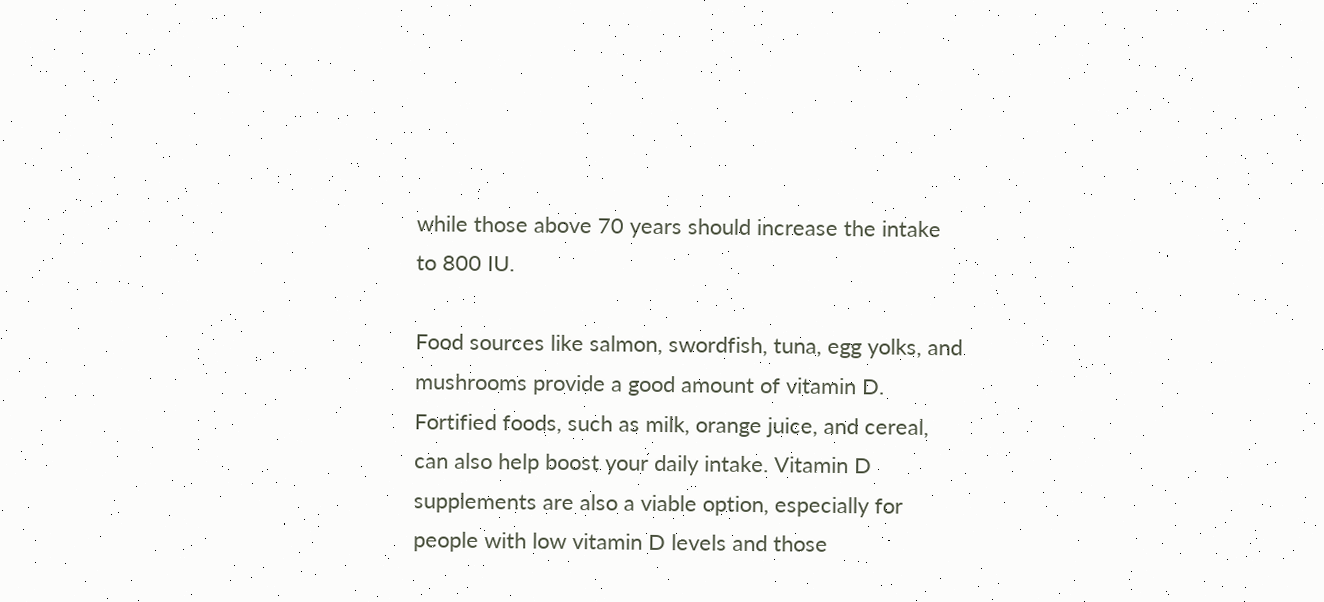while those above 70 years should increase the intake to 800 IU.

Food sources like salmon, swordfish, tuna, egg yolks, and mushrooms provide a good amount of vitamin D. Fortified foods, such as milk, orange juice, and cereal, can also help boost your daily intake. Vitamin D supplements are also a viable option, especially for people with low vitamin D levels and those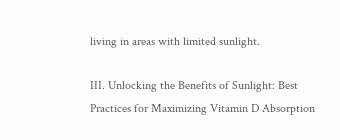living in areas with limited sunlight.

III. Unlocking the Benefits of Sunlight: Best Practices for Maximizing Vitamin D Absorption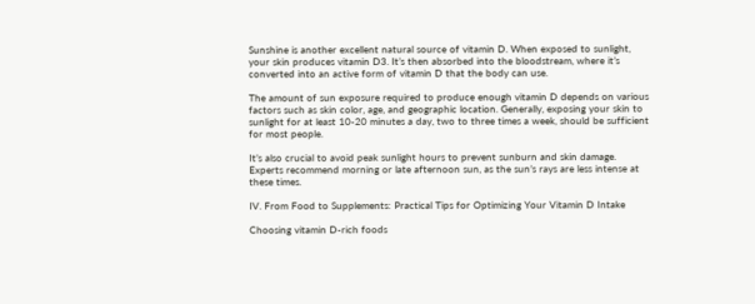Sunshine is another excellent natural source of vitamin D. When exposed to sunlight, your skin produces vitamin D3. It’s then absorbed into the bloodstream, where it’s converted into an active form of vitamin D that the body can use.

The amount of sun exposure required to produce enough vitamin D depends on various factors such as skin color, age, and geographic location. Generally, exposing your skin to sunlight for at least 10-20 minutes a day, two to three times a week, should be sufficient for most people.

It’s also crucial to avoid peak sunlight hours to prevent sunburn and skin damage. Experts recommend morning or late afternoon sun, as the sun’s rays are less intense at these times.

IV. From Food to Supplements: Practical Tips for Optimizing Your Vitamin D Intake

Choosing vitamin D-rich foods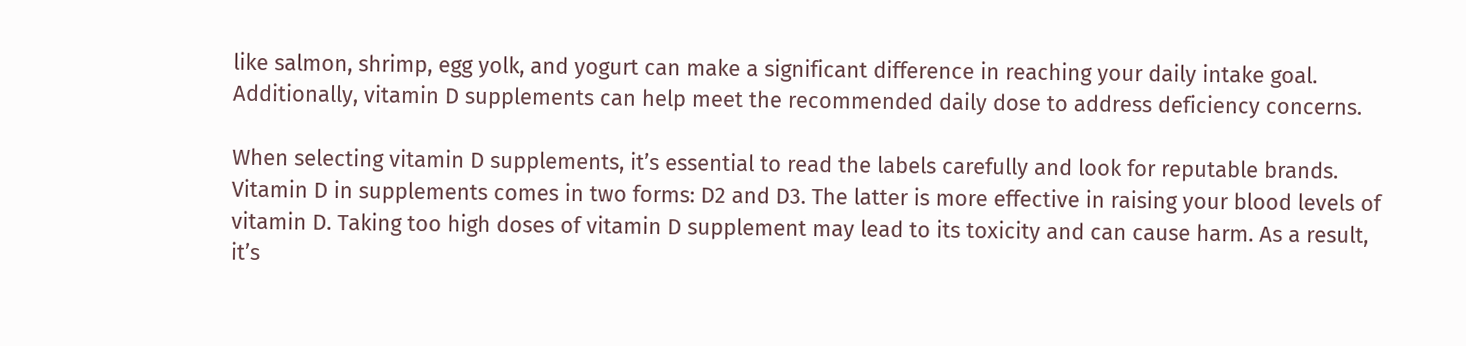like salmon, shrimp, egg yolk, and yogurt can make a significant difference in reaching your daily intake goal. Additionally, vitamin D supplements can help meet the recommended daily dose to address deficiency concerns.

When selecting vitamin D supplements, it’s essential to read the labels carefully and look for reputable brands. Vitamin D in supplements comes in two forms: D2 and D3. The latter is more effective in raising your blood levels of vitamin D. Taking too high doses of vitamin D supplement may lead to its toxicity and can cause harm. As a result, it’s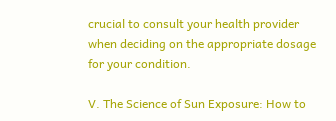crucial to consult your health provider when deciding on the appropriate dosage for your condition.

V. The Science of Sun Exposure: How to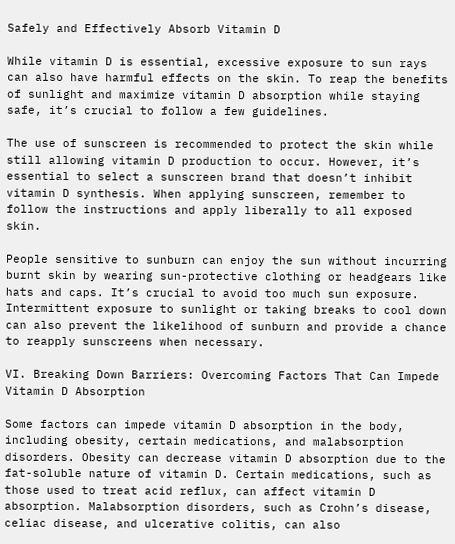Safely and Effectively Absorb Vitamin D

While vitamin D is essential, excessive exposure to sun rays can also have harmful effects on the skin. To reap the benefits of sunlight and maximize vitamin D absorption while staying safe, it’s crucial to follow a few guidelines.

The use of sunscreen is recommended to protect the skin while still allowing vitamin D production to occur. However, it’s essential to select a sunscreen brand that doesn’t inhibit vitamin D synthesis. When applying sunscreen, remember to follow the instructions and apply liberally to all exposed skin.

People sensitive to sunburn can enjoy the sun without incurring burnt skin by wearing sun-protective clothing or headgears like hats and caps. It’s crucial to avoid too much sun exposure. Intermittent exposure to sunlight or taking breaks to cool down can also prevent the likelihood of sunburn and provide a chance to reapply sunscreens when necessary.

VI. Breaking Down Barriers: Overcoming Factors That Can Impede Vitamin D Absorption

Some factors can impede vitamin D absorption in the body, including obesity, certain medications, and malabsorption disorders. Obesity can decrease vitamin D absorption due to the fat-soluble nature of vitamin D. Certain medications, such as those used to treat acid reflux, can affect vitamin D absorption. Malabsorption disorders, such as Crohn’s disease, celiac disease, and ulcerative colitis, can also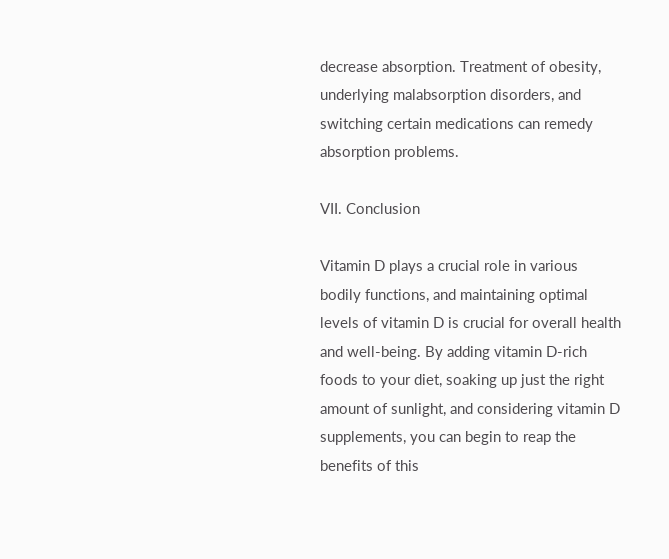decrease absorption. Treatment of obesity, underlying malabsorption disorders, and switching certain medications can remedy absorption problems.

VII. Conclusion

Vitamin D plays a crucial role in various bodily functions, and maintaining optimal levels of vitamin D is crucial for overall health and well-being. By adding vitamin D-rich foods to your diet, soaking up just the right amount of sunlight, and considering vitamin D supplements, you can begin to reap the benefits of this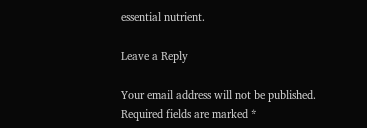essential nutrient.

Leave a Reply

Your email address will not be published. Required fields are marked *